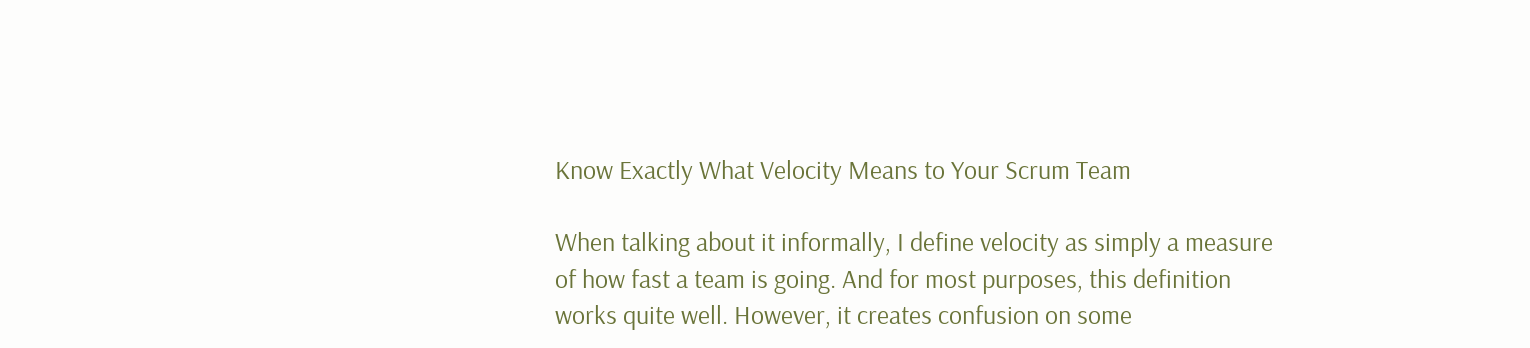Know Exactly What Velocity Means to Your Scrum Team

When talking about it informally, I define velocity as simply a measure of how fast a team is going. And for most purposes, this definition works quite well. However, it creates confusion on some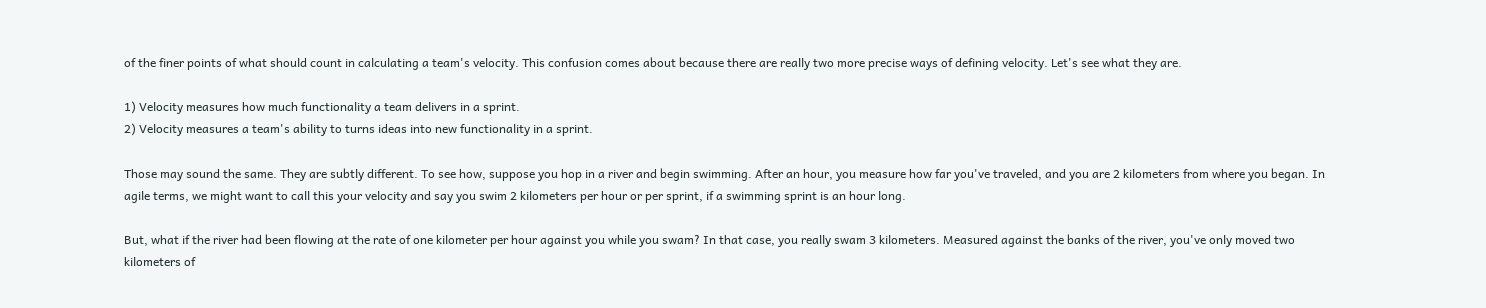of the finer points of what should count in calculating a team's velocity. This confusion comes about because there are really two more precise ways of defining velocity. Let's see what they are.

1) Velocity measures how much functionality a team delivers in a sprint.
2) Velocity measures a team's ability to turns ideas into new functionality in a sprint.

Those may sound the same. They are subtly different. To see how, suppose you hop in a river and begin swimming. After an hour, you measure how far you've traveled, and you are 2 kilometers from where you began. In agile terms, we might want to call this your velocity and say you swim 2 kilometers per hour or per sprint, if a swimming sprint is an hour long.

But, what if the river had been flowing at the rate of one kilometer per hour against you while you swam? In that case, you really swam 3 kilometers. Measured against the banks of the river, you've only moved two kilometers of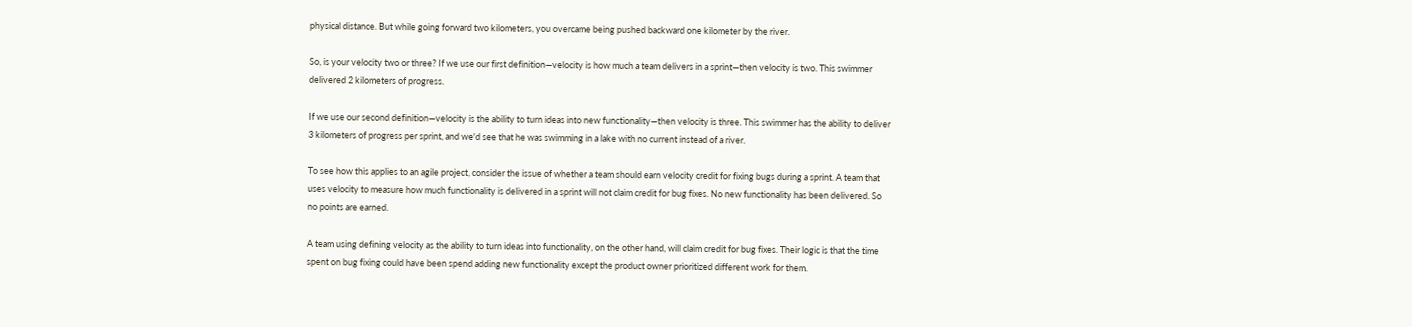physical distance. But while going forward two kilometers, you overcame being pushed backward one kilometer by the river.

So, is your velocity two or three? If we use our first definition—velocity is how much a team delivers in a sprint—then velocity is two. This swimmer delivered 2 kilometers of progress.

If we use our second definition—velocity is the ability to turn ideas into new functionality—then velocity is three. This swimmer has the ability to deliver 3 kilometers of progress per sprint, and we'd see that he was swimming in a lake with no current instead of a river.

To see how this applies to an agile project, consider the issue of whether a team should earn velocity credit for fixing bugs during a sprint. A team that uses velocity to measure how much functionality is delivered in a sprint will not claim credit for bug fixes. No new functionality has been delivered. So no points are earned.

A team using defining velocity as the ability to turn ideas into functionality, on the other hand, will claim credit for bug fixes. Their logic is that the time spent on bug fixing could have been spend adding new functionality except the product owner prioritized different work for them.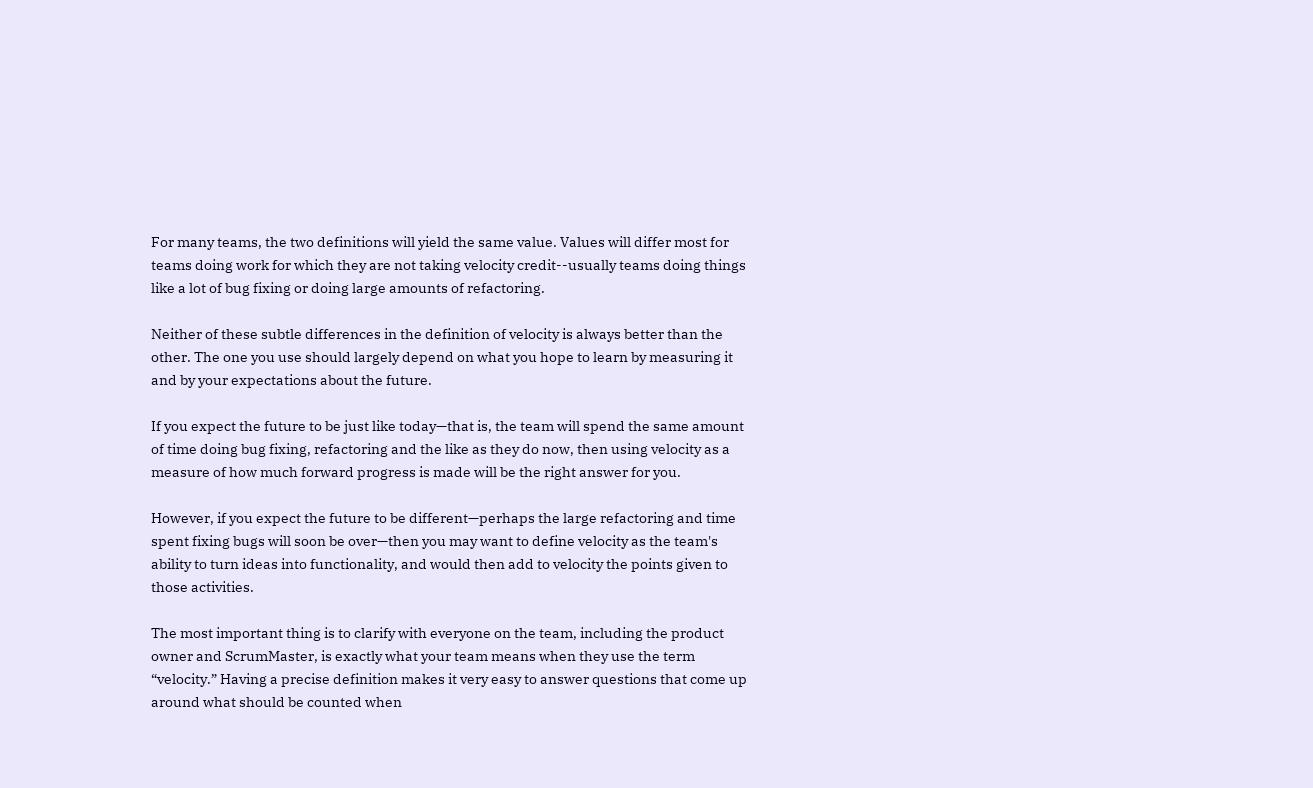For many teams, the two definitions will yield the same value. Values will differ most for teams doing work for which they are not taking velocity credit--usually teams doing things like a lot of bug fixing or doing large amounts of refactoring.

Neither of these subtle differences in the definition of velocity is always better than the other. The one you use should largely depend on what you hope to learn by measuring it and by your expectations about the future.

If you expect the future to be just like today—that is, the team will spend the same amount of time doing bug fixing, refactoring and the like as they do now, then using velocity as a measure of how much forward progress is made will be the right answer for you.

However, if you expect the future to be different—perhaps the large refactoring and time spent fixing bugs will soon be over—then you may want to define velocity as the team's ability to turn ideas into functionality, and would then add to velocity the points given to those activities.

The most important thing is to clarify with everyone on the team, including the product owner and ScrumMaster, is exactly what your team means when they use the term “velocity.” Having a precise definition makes it very easy to answer questions that come up around what should be counted when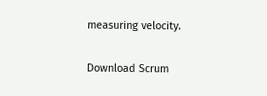measuring velocity.

Download Scrum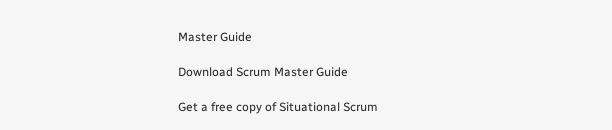Master Guide

Download Scrum Master Guide

Get a free copy of Situational Scrum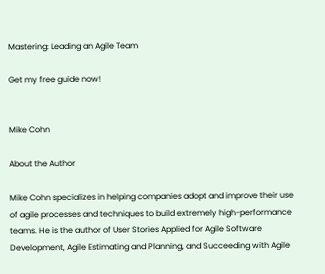Mastering: Leading an Agile Team

Get my free guide now!


Mike Cohn

About the Author

Mike Cohn specializes in helping companies adopt and improve their use of agile processes and techniques to build extremely high-performance teams. He is the author of User Stories Applied for Agile Software Development, Agile Estimating and Planning, and Succeeding with Agile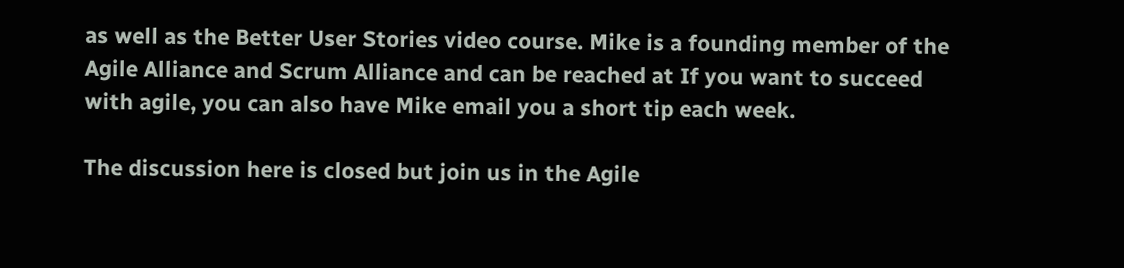as well as the Better User Stories video course. Mike is a founding member of the Agile Alliance and Scrum Alliance and can be reached at If you want to succeed with agile, you can also have Mike email you a short tip each week.

The discussion here is closed but join us in the Agile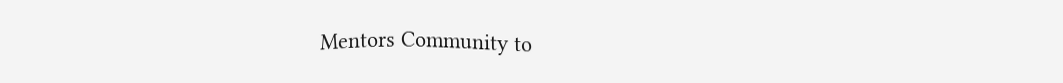Mentors Community to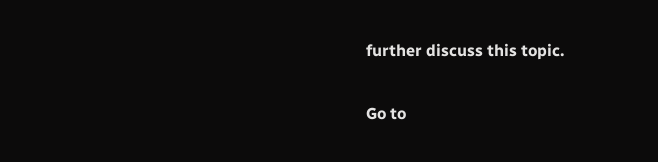further discuss this topic.

Go to